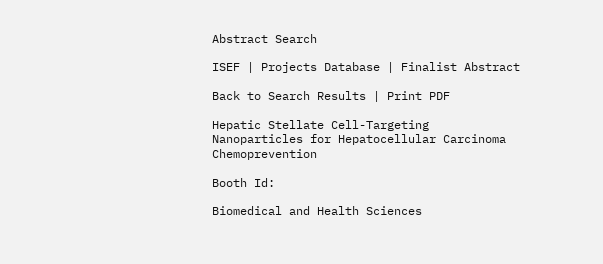Abstract Search

ISEF | Projects Database | Finalist Abstract

Back to Search Results | Print PDF

Hepatic Stellate Cell-Targeting Nanoparticles for Hepatocellular Carcinoma Chemoprevention

Booth Id:

Biomedical and Health Sciences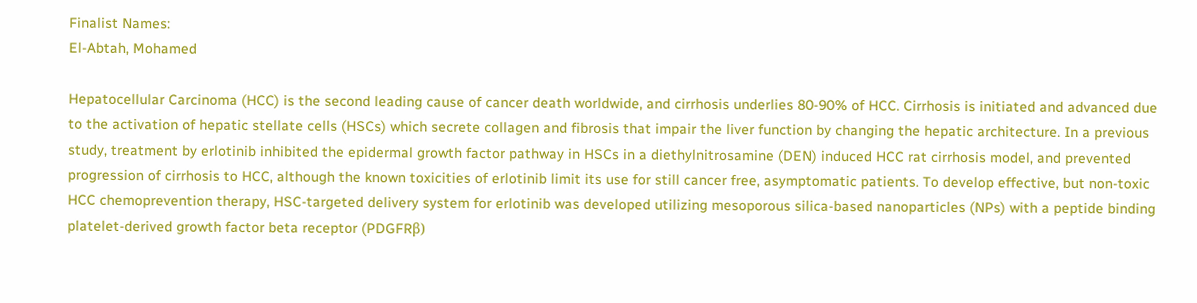Finalist Names:
El-Abtah, Mohamed

Hepatocellular Carcinoma (HCC) is the second leading cause of cancer death worldwide, and cirrhosis underlies 80-90% of HCC. Cirrhosis is initiated and advanced due to the activation of hepatic stellate cells (HSCs) which secrete collagen and fibrosis that impair the liver function by changing the hepatic architecture. In a previous study, treatment by erlotinib inhibited the epidermal growth factor pathway in HSCs in a diethylnitrosamine (DEN) induced HCC rat cirrhosis model, and prevented progression of cirrhosis to HCC, although the known toxicities of erlotinib limit its use for still cancer free, asymptomatic patients. To develop effective, but non-toxic HCC chemoprevention therapy, HSC-targeted delivery system for erlotinib was developed utilizing mesoporous silica-based nanoparticles (NPs) with a peptide binding platelet-derived growth factor beta receptor (PDGFRβ)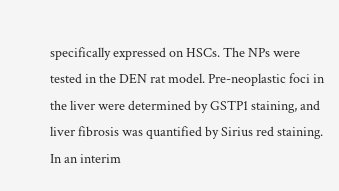specifically expressed on HSCs. The NPs were tested in the DEN rat model. Pre-neoplastic foci in the liver were determined by GSTP1 staining, and liver fibrosis was quantified by Sirius red staining. In an interim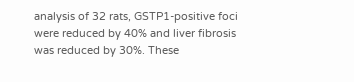analysis of 32 rats, GSTP1-positive foci were reduced by 40% and liver fibrosis was reduced by 30%. These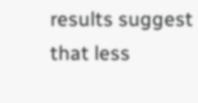results suggest that less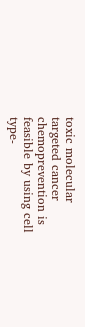toxic molecular targeted cancer chemoprevention is feasible by using cell type-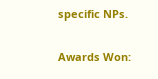specific NPs.

Awards Won: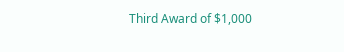Third Award of $1,000